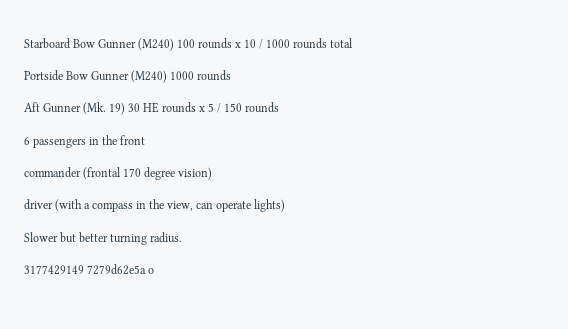Starboard Bow Gunner (M240) 100 rounds x 10 / 1000 rounds total

Portside Bow Gunner (M240) 1000 rounds

Aft Gunner (Mk. 19) 30 HE rounds x 5 / 150 rounds

6 passengers in the front

commander (frontal 170 degree vision)

driver (with a compass in the view, can operate lights)

Slower but better turning radius.

3177429149 7279d62e5a o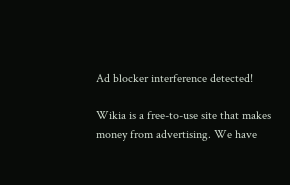Ad blocker interference detected!

Wikia is a free-to-use site that makes money from advertising. We have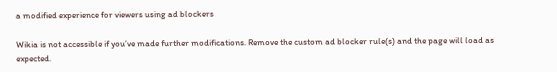a modified experience for viewers using ad blockers

Wikia is not accessible if you’ve made further modifications. Remove the custom ad blocker rule(s) and the page will load as expected.